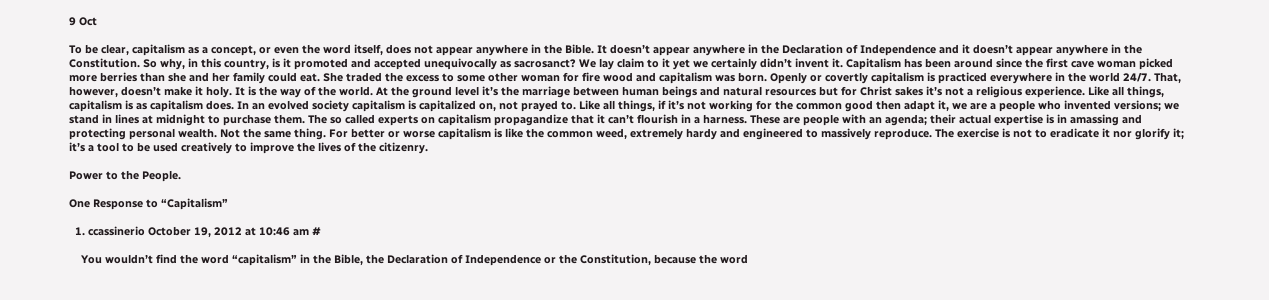9 Oct

To be clear, capitalism as a concept, or even the word itself, does not appear anywhere in the Bible. It doesn’t appear anywhere in the Declaration of Independence and it doesn’t appear anywhere in the Constitution. So why, in this country, is it promoted and accepted unequivocally as sacrosanct? We lay claim to it yet we certainly didn’t invent it. Capitalism has been around since the first cave woman picked more berries than she and her family could eat. She traded the excess to some other woman for fire wood and capitalism was born. Openly or covertly capitalism is practiced everywhere in the world 24/7. That, however, doesn’t make it holy. It is the way of the world. At the ground level it’s the marriage between human beings and natural resources but for Christ sakes it’s not a religious experience. Like all things, capitalism is as capitalism does. In an evolved society capitalism is capitalized on, not prayed to. Like all things, if it’s not working for the common good then adapt it, we are a people who invented versions; we stand in lines at midnight to purchase them. The so called experts on capitalism propagandize that it can’t flourish in a harness. These are people with an agenda; their actual expertise is in amassing and protecting personal wealth. Not the same thing. For better or worse capitalism is like the common weed, extremely hardy and engineered to massively reproduce. The exercise is not to eradicate it nor glorify it; it’s a tool to be used creatively to improve the lives of the citizenry.

Power to the People.

One Response to “Capitalism”

  1. ccassinerio October 19, 2012 at 10:46 am #

    You wouldn’t find the word “capitalism” in the Bible, the Declaration of Independence or the Constitution, because the word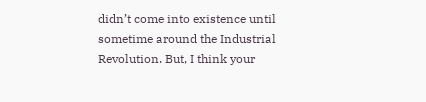didn’t come into existence until sometime around the Industrial Revolution. But, I think your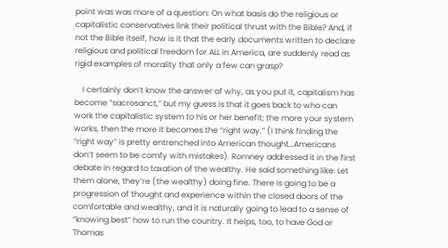point was was more of a question: On what basis do the religious or capitalistic conservatives link their political thrust with the Bible? And, if not the Bible itself, how is it that the early documents written to declare religious and political freedom for ALL in America, are suddenly read as rigid examples of morality that only a few can grasp?

    I certainly don’t know the answer of why, as you put it, capitalism has become “sacrosanct,” but my guess is that it goes back to who can work the capitalistic system to his or her benefit; the more your system works, then the more it becomes the “right way.” (I think finding the “right way” is pretty entrenched into American thought…Americans don’t seem to be comfy with mistakes). Romney addressed it in the first debate in regard to taxation of the wealthy. He said something like: Let them alone, they’re (the wealthy) doing fine. There is going to be a progression of thought and experience within the closed doors of the comfortable and wealthy, and it is naturally going to lead to a sense of “knowing best” how to run the country. It helps, too, to have God or Thomas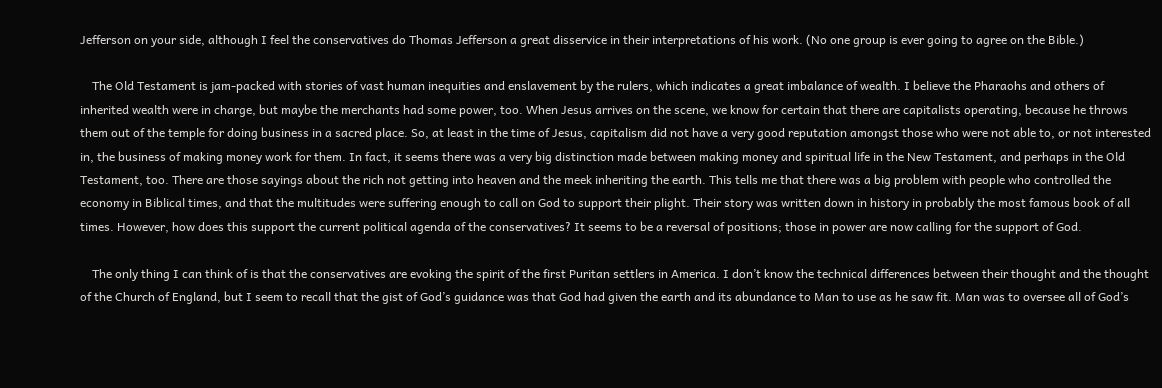Jefferson on your side, although I feel the conservatives do Thomas Jefferson a great disservice in their interpretations of his work. (No one group is ever going to agree on the Bible.)

    The Old Testament is jam-packed with stories of vast human inequities and enslavement by the rulers, which indicates a great imbalance of wealth. I believe the Pharaohs and others of inherited wealth were in charge, but maybe the merchants had some power, too. When Jesus arrives on the scene, we know for certain that there are capitalists operating, because he throws them out of the temple for doing business in a sacred place. So, at least in the time of Jesus, capitalism did not have a very good reputation amongst those who were not able to, or not interested in, the business of making money work for them. In fact, it seems there was a very big distinction made between making money and spiritual life in the New Testament, and perhaps in the Old Testament, too. There are those sayings about the rich not getting into heaven and the meek inheriting the earth. This tells me that there was a big problem with people who controlled the economy in Biblical times, and that the multitudes were suffering enough to call on God to support their plight. Their story was written down in history in probably the most famous book of all times. However, how does this support the current political agenda of the conservatives? It seems to be a reversal of positions; those in power are now calling for the support of God.

    The only thing I can think of is that the conservatives are evoking the spirit of the first Puritan settlers in America. I don’t know the technical differences between their thought and the thought of the Church of England, but I seem to recall that the gist of God’s guidance was that God had given the earth and its abundance to Man to use as he saw fit. Man was to oversee all of God’s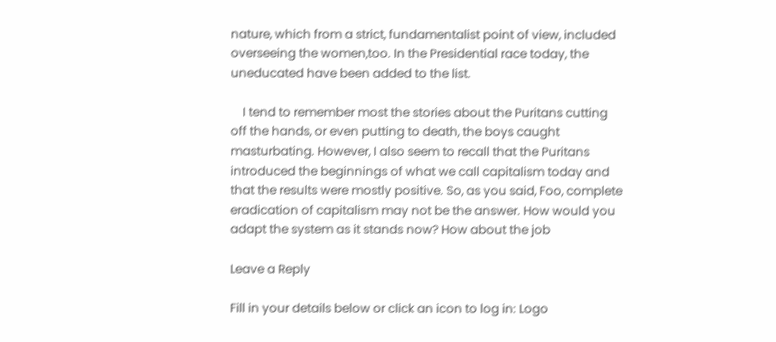nature, which from a strict, fundamentalist point of view, included overseeing the women,too. In the Presidential race today, the uneducated have been added to the list.

    I tend to remember most the stories about the Puritans cutting off the hands, or even putting to death, the boys caught masturbating. However, I also seem to recall that the Puritans introduced the beginnings of what we call capitalism today and that the results were mostly positive. So, as you said, Foo, complete eradication of capitalism may not be the answer. How would you adapt the system as it stands now? How about the job

Leave a Reply

Fill in your details below or click an icon to log in: Logo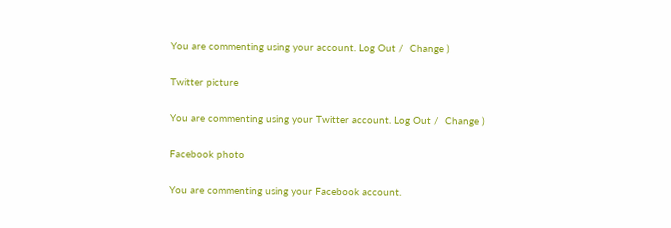You are commenting using your account. Log Out /  Change )

Twitter picture

You are commenting using your Twitter account. Log Out /  Change )

Facebook photo

You are commenting using your Facebook account.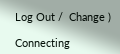Log Out /  Change )

Connecting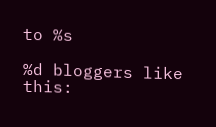to %s

%d bloggers like this: